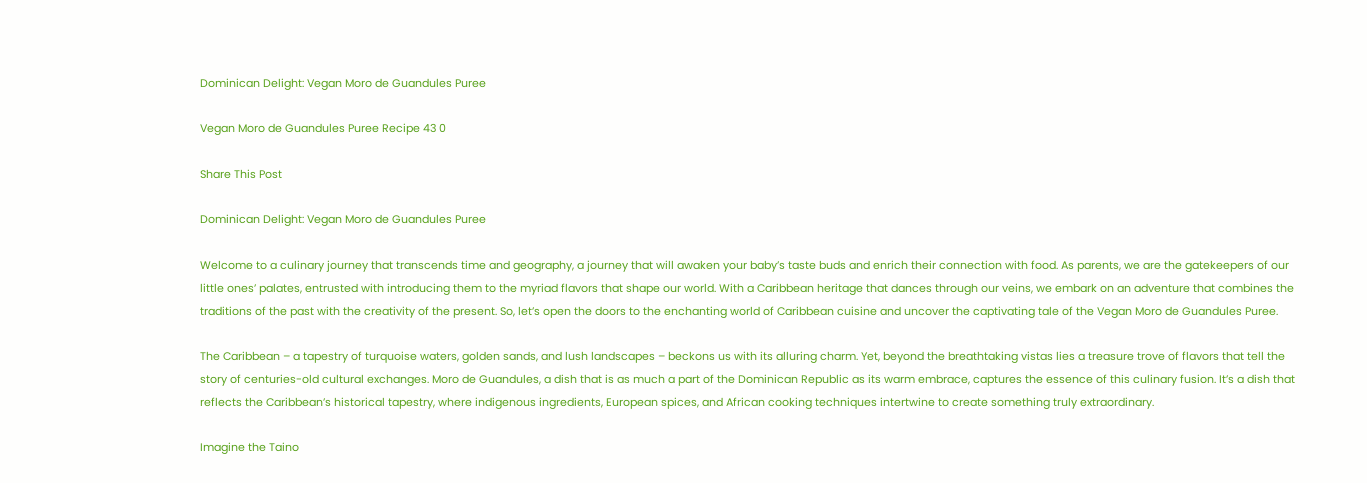Dominican Delight: Vegan Moro de Guandules Puree

Vegan Moro de Guandules Puree Recipe 43 0

Share This Post

Dominican Delight: Vegan Moro de Guandules Puree

Welcome to a culinary journey that transcends time and geography, a journey that will awaken your baby’s taste buds and enrich their connection with food. As parents, we are the gatekeepers of our little ones’ palates, entrusted with introducing them to the myriad flavors that shape our world. With a Caribbean heritage that dances through our veins, we embark on an adventure that combines the traditions of the past with the creativity of the present. So, let’s open the doors to the enchanting world of Caribbean cuisine and uncover the captivating tale of the Vegan Moro de Guandules Puree.

The Caribbean – a tapestry of turquoise waters, golden sands, and lush landscapes – beckons us with its alluring charm. Yet, beyond the breathtaking vistas lies a treasure trove of flavors that tell the story of centuries-old cultural exchanges. Moro de Guandules, a dish that is as much a part of the Dominican Republic as its warm embrace, captures the essence of this culinary fusion. It’s a dish that reflects the Caribbean’s historical tapestry, where indigenous ingredients, European spices, and African cooking techniques intertwine to create something truly extraordinary.

Imagine the Taino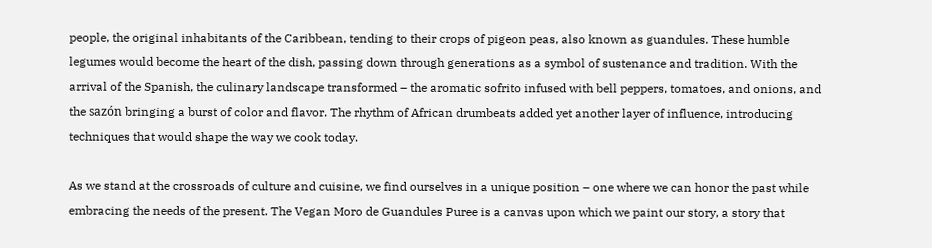people, the original inhabitants of the Caribbean, tending to their crops of pigeon peas, also known as guandules. These humble legumes would become the heart of the dish, passing down through generations as a symbol of sustenance and tradition. With the arrival of the Spanish, the culinary landscape transformed – the aromatic sofrito infused with bell peppers, tomatoes, and onions, and the sazón bringing a burst of color and flavor. The rhythm of African drumbeats added yet another layer of influence, introducing techniques that would shape the way we cook today.

As we stand at the crossroads of culture and cuisine, we find ourselves in a unique position – one where we can honor the past while embracing the needs of the present. The Vegan Moro de Guandules Puree is a canvas upon which we paint our story, a story that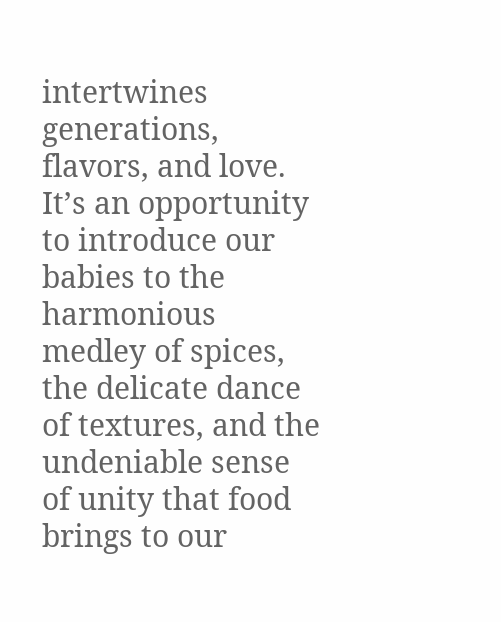intertwines generations, flavors, and love. It’s an opportunity to introduce our babies to the harmonious medley of spices, the delicate dance of textures, and the undeniable sense of unity that food brings to our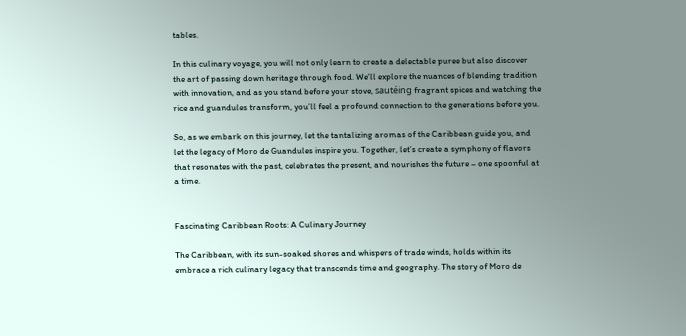tables.

In this culinary voyage, you will not only learn to create a delectable puree but also discover the art of passing down heritage through food. We’ll explore the nuances of blending tradition with innovation, and as you stand before your stove, sautéing fragrant spices and watching the rice and guandules transform, you’ll feel a profound connection to the generations before you.

So, as we embark on this journey, let the tantalizing aromas of the Caribbean guide you, and let the legacy of Moro de Guandules inspire you. Together, let’s create a symphony of flavors that resonates with the past, celebrates the present, and nourishes the future – one spoonful at a time.


Fascinating Caribbean Roots: A Culinary Journey

The Caribbean, with its sun-soaked shores and whispers of trade winds, holds within its embrace a rich culinary legacy that transcends time and geography. The story of Moro de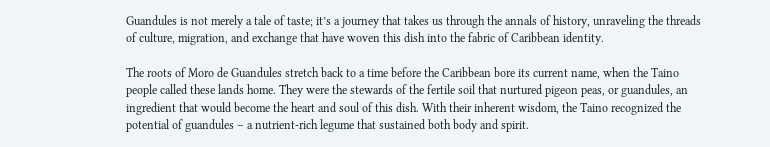Guandules is not merely a tale of taste; it’s a journey that takes us through the annals of history, unraveling the threads of culture, migration, and exchange that have woven this dish into the fabric of Caribbean identity.

The roots of Moro de Guandules stretch back to a time before the Caribbean bore its current name, when the Taino people called these lands home. They were the stewards of the fertile soil that nurtured pigeon peas, or guandules, an ingredient that would become the heart and soul of this dish. With their inherent wisdom, the Taino recognized the potential of guandules – a nutrient-rich legume that sustained both body and spirit.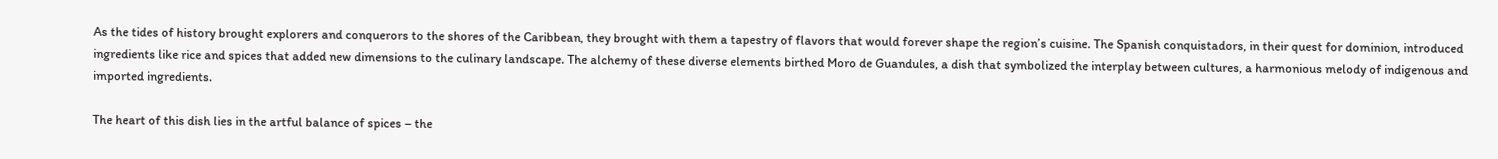As the tides of history brought explorers and conquerors to the shores of the Caribbean, they brought with them a tapestry of flavors that would forever shape the region’s cuisine. The Spanish conquistadors, in their quest for dominion, introduced ingredients like rice and spices that added new dimensions to the culinary landscape. The alchemy of these diverse elements birthed Moro de Guandules, a dish that symbolized the interplay between cultures, a harmonious melody of indigenous and imported ingredients.

The heart of this dish lies in the artful balance of spices – the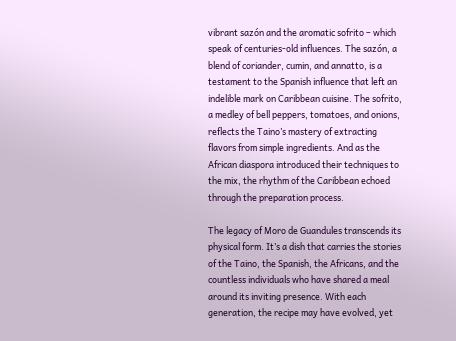vibrant sazón and the aromatic sofrito – which speak of centuries-old influences. The sazón, a blend of coriander, cumin, and annatto, is a testament to the Spanish influence that left an indelible mark on Caribbean cuisine. The sofrito, a medley of bell peppers, tomatoes, and onions, reflects the Taino’s mastery of extracting flavors from simple ingredients. And as the African diaspora introduced their techniques to the mix, the rhythm of the Caribbean echoed through the preparation process.

The legacy of Moro de Guandules transcends its physical form. It’s a dish that carries the stories of the Taino, the Spanish, the Africans, and the countless individuals who have shared a meal around its inviting presence. With each generation, the recipe may have evolved, yet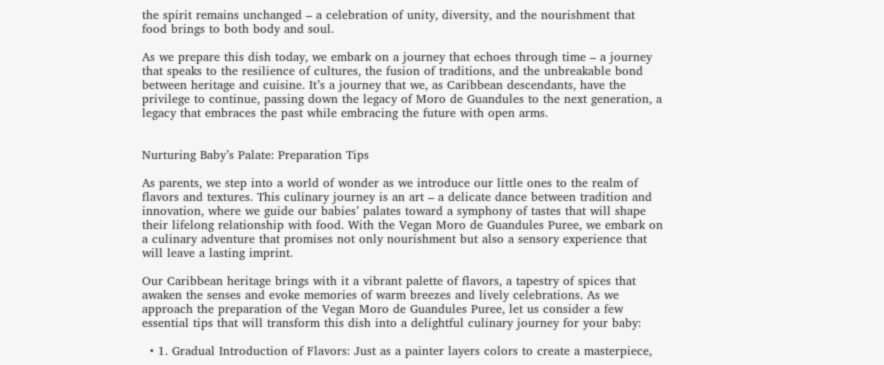the spirit remains unchanged – a celebration of unity, diversity, and the nourishment that food brings to both body and soul.

As we prepare this dish today, we embark on a journey that echoes through time – a journey that speaks to the resilience of cultures, the fusion of traditions, and the unbreakable bond between heritage and cuisine. It’s a journey that we, as Caribbean descendants, have the privilege to continue, passing down the legacy of Moro de Guandules to the next generation, a legacy that embraces the past while embracing the future with open arms.


Nurturing Baby’s Palate: Preparation Tips

As parents, we step into a world of wonder as we introduce our little ones to the realm of flavors and textures. This culinary journey is an art – a delicate dance between tradition and innovation, where we guide our babies’ palates toward a symphony of tastes that will shape their lifelong relationship with food. With the Vegan Moro de Guandules Puree, we embark on a culinary adventure that promises not only nourishment but also a sensory experience that will leave a lasting imprint.

Our Caribbean heritage brings with it a vibrant palette of flavors, a tapestry of spices that awaken the senses and evoke memories of warm breezes and lively celebrations. As we approach the preparation of the Vegan Moro de Guandules Puree, let us consider a few essential tips that will transform this dish into a delightful culinary journey for your baby:

  • 1. Gradual Introduction of Flavors: Just as a painter layers colors to create a masterpiece,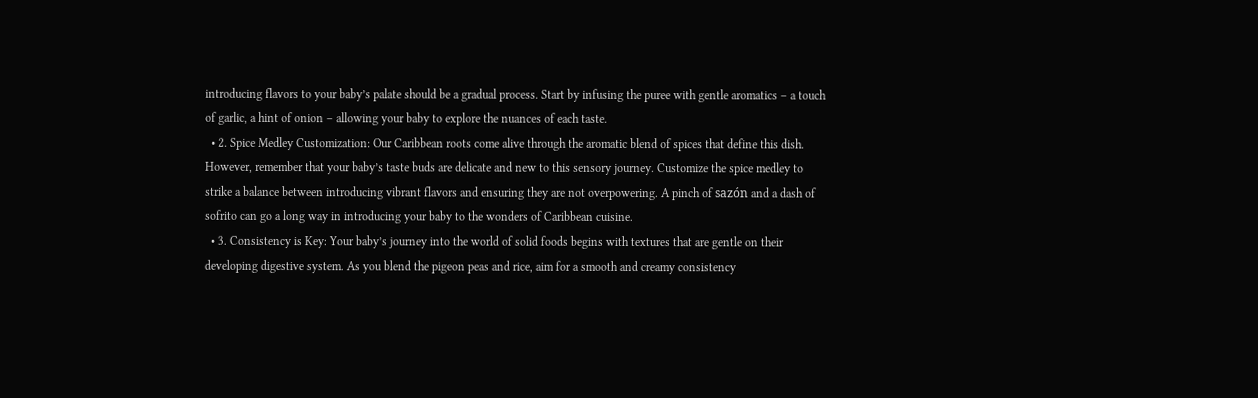introducing flavors to your baby’s palate should be a gradual process. Start by infusing the puree with gentle aromatics – a touch of garlic, a hint of onion – allowing your baby to explore the nuances of each taste.
  • 2. Spice Medley Customization: Our Caribbean roots come alive through the aromatic blend of spices that define this dish. However, remember that your baby’s taste buds are delicate and new to this sensory journey. Customize the spice medley to strike a balance between introducing vibrant flavors and ensuring they are not overpowering. A pinch of sazón and a dash of sofrito can go a long way in introducing your baby to the wonders of Caribbean cuisine.
  • 3. Consistency is Key: Your baby’s journey into the world of solid foods begins with textures that are gentle on their developing digestive system. As you blend the pigeon peas and rice, aim for a smooth and creamy consistency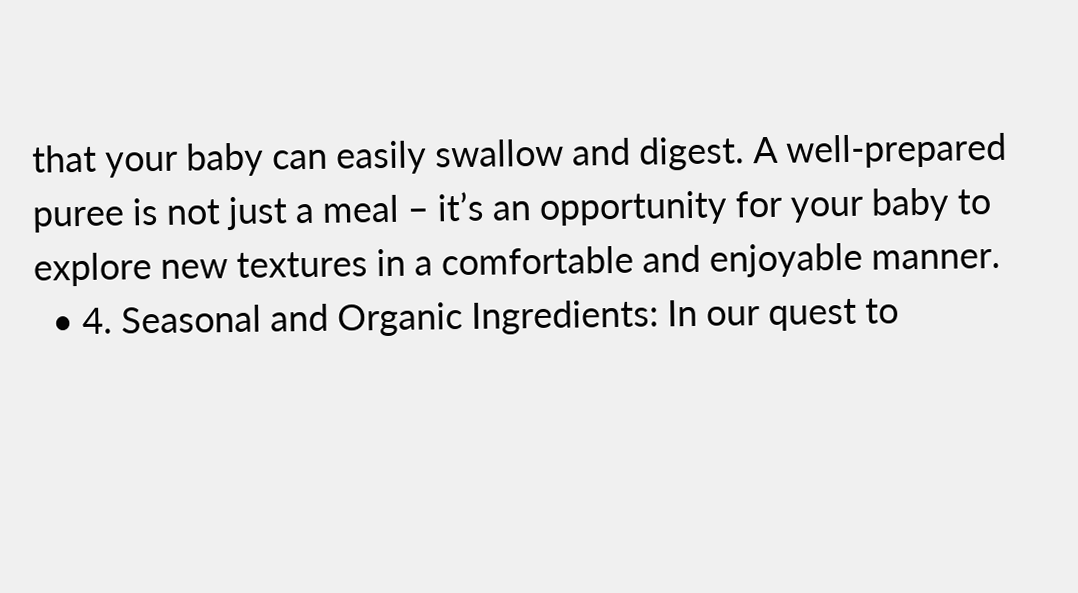that your baby can easily swallow and digest. A well-prepared puree is not just a meal – it’s an opportunity for your baby to explore new textures in a comfortable and enjoyable manner.
  • 4. Seasonal and Organic Ingredients: In our quest to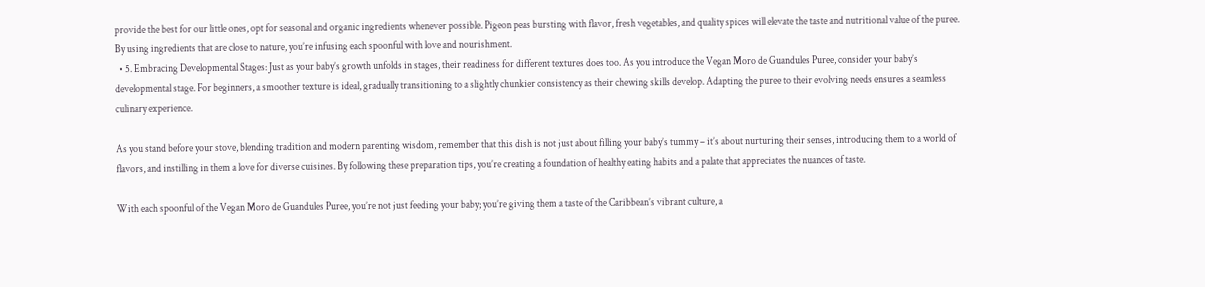provide the best for our little ones, opt for seasonal and organic ingredients whenever possible. Pigeon peas bursting with flavor, fresh vegetables, and quality spices will elevate the taste and nutritional value of the puree. By using ingredients that are close to nature, you’re infusing each spoonful with love and nourishment.
  • 5. Embracing Developmental Stages: Just as your baby’s growth unfolds in stages, their readiness for different textures does too. As you introduce the Vegan Moro de Guandules Puree, consider your baby’s developmental stage. For beginners, a smoother texture is ideal, gradually transitioning to a slightly chunkier consistency as their chewing skills develop. Adapting the puree to their evolving needs ensures a seamless culinary experience.

As you stand before your stove, blending tradition and modern parenting wisdom, remember that this dish is not just about filling your baby’s tummy – it’s about nurturing their senses, introducing them to a world of flavors, and instilling in them a love for diverse cuisines. By following these preparation tips, you’re creating a foundation of healthy eating habits and a palate that appreciates the nuances of taste.

With each spoonful of the Vegan Moro de Guandules Puree, you’re not just feeding your baby; you’re giving them a taste of the Caribbean’s vibrant culture, a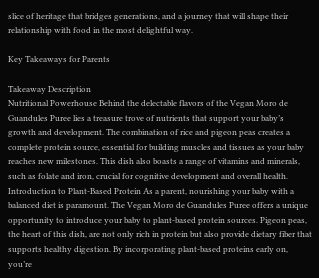slice of heritage that bridges generations, and a journey that will shape their relationship with food in the most delightful way.

Key Takeaways for Parents

Takeaway Description
Nutritional Powerhouse Behind the delectable flavors of the Vegan Moro de Guandules Puree lies a treasure trove of nutrients that support your baby’s growth and development. The combination of rice and pigeon peas creates a complete protein source, essential for building muscles and tissues as your baby reaches new milestones. This dish also boasts a range of vitamins and minerals, such as folate and iron, crucial for cognitive development and overall health.
Introduction to Plant-Based Protein As a parent, nourishing your baby with a balanced diet is paramount. The Vegan Moro de Guandules Puree offers a unique opportunity to introduce your baby to plant-based protein sources. Pigeon peas, the heart of this dish, are not only rich in protein but also provide dietary fiber that supports healthy digestion. By incorporating plant-based proteins early on, you’re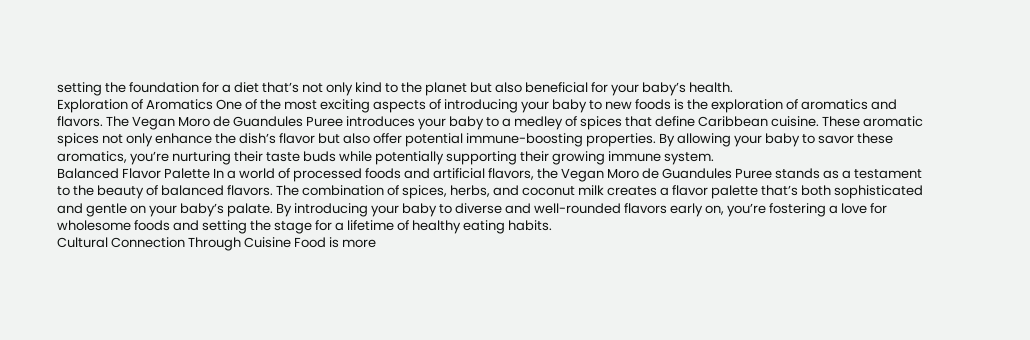setting the foundation for a diet that’s not only kind to the planet but also beneficial for your baby’s health.
Exploration of Aromatics One of the most exciting aspects of introducing your baby to new foods is the exploration of aromatics and flavors. The Vegan Moro de Guandules Puree introduces your baby to a medley of spices that define Caribbean cuisine. These aromatic spices not only enhance the dish’s flavor but also offer potential immune-boosting properties. By allowing your baby to savor these aromatics, you’re nurturing their taste buds while potentially supporting their growing immune system.
Balanced Flavor Palette In a world of processed foods and artificial flavors, the Vegan Moro de Guandules Puree stands as a testament to the beauty of balanced flavors. The combination of spices, herbs, and coconut milk creates a flavor palette that’s both sophisticated and gentle on your baby’s palate. By introducing your baby to diverse and well-rounded flavors early on, you’re fostering a love for wholesome foods and setting the stage for a lifetime of healthy eating habits.
Cultural Connection Through Cuisine Food is more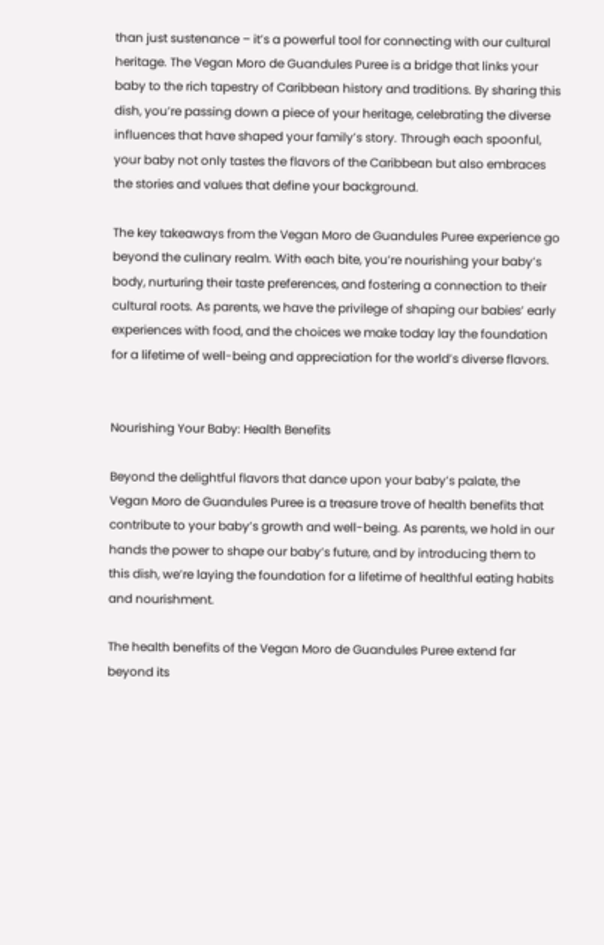than just sustenance – it’s a powerful tool for connecting with our cultural heritage. The Vegan Moro de Guandules Puree is a bridge that links your baby to the rich tapestry of Caribbean history and traditions. By sharing this dish, you’re passing down a piece of your heritage, celebrating the diverse influences that have shaped your family’s story. Through each spoonful, your baby not only tastes the flavors of the Caribbean but also embraces the stories and values that define your background.

The key takeaways from the Vegan Moro de Guandules Puree experience go beyond the culinary realm. With each bite, you’re nourishing your baby’s body, nurturing their taste preferences, and fostering a connection to their cultural roots. As parents, we have the privilege of shaping our babies’ early experiences with food, and the choices we make today lay the foundation for a lifetime of well-being and appreciation for the world’s diverse flavors.


Nourishing Your Baby: Health Benefits

Beyond the delightful flavors that dance upon your baby’s palate, the Vegan Moro de Guandules Puree is a treasure trove of health benefits that contribute to your baby’s growth and well-being. As parents, we hold in our hands the power to shape our baby’s future, and by introducing them to this dish, we’re laying the foundation for a lifetime of healthful eating habits and nourishment.

The health benefits of the Vegan Moro de Guandules Puree extend far beyond its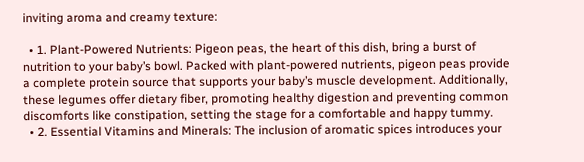inviting aroma and creamy texture:

  • 1. Plant-Powered Nutrients: Pigeon peas, the heart of this dish, bring a burst of nutrition to your baby’s bowl. Packed with plant-powered nutrients, pigeon peas provide a complete protein source that supports your baby’s muscle development. Additionally, these legumes offer dietary fiber, promoting healthy digestion and preventing common discomforts like constipation, setting the stage for a comfortable and happy tummy.
  • 2. Essential Vitamins and Minerals: The inclusion of aromatic spices introduces your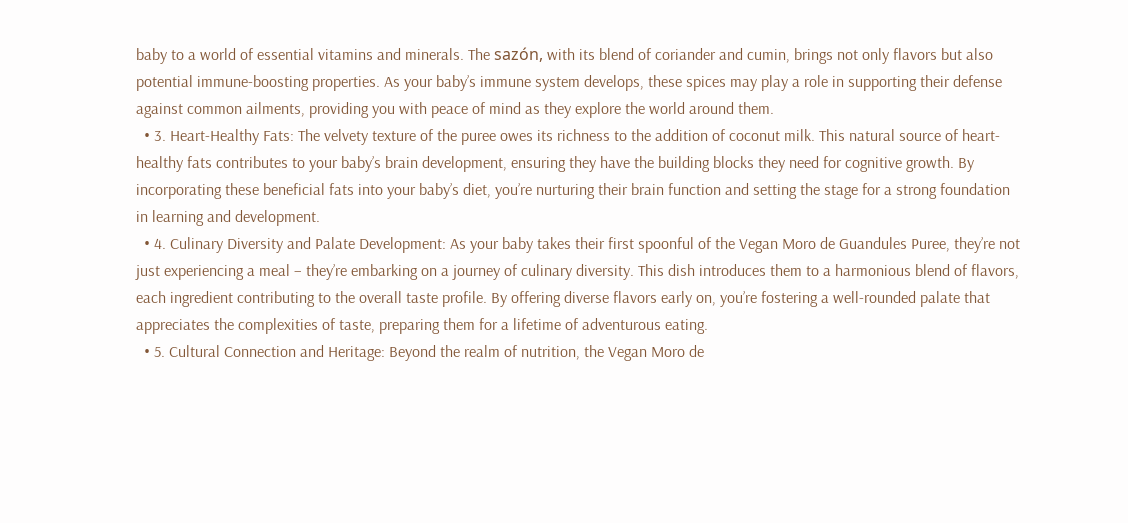baby to a world of essential vitamins and minerals. The sazón, with its blend of coriander and cumin, brings not only flavors but also potential immune-boosting properties. As your baby’s immune system develops, these spices may play a role in supporting their defense against common ailments, providing you with peace of mind as they explore the world around them.
  • 3. Heart-Healthy Fats: The velvety texture of the puree owes its richness to the addition of coconut milk. This natural source of heart-healthy fats contributes to your baby’s brain development, ensuring they have the building blocks they need for cognitive growth. By incorporating these beneficial fats into your baby’s diet, you’re nurturing their brain function and setting the stage for a strong foundation in learning and development.
  • 4. Culinary Diversity and Palate Development: As your baby takes their first spoonful of the Vegan Moro de Guandules Puree, they’re not just experiencing a meal – they’re embarking on a journey of culinary diversity. This dish introduces them to a harmonious blend of flavors, each ingredient contributing to the overall taste profile. By offering diverse flavors early on, you’re fostering a well-rounded palate that appreciates the complexities of taste, preparing them for a lifetime of adventurous eating.
  • 5. Cultural Connection and Heritage: Beyond the realm of nutrition, the Vegan Moro de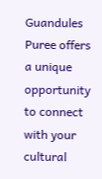Guandules Puree offers a unique opportunity to connect with your cultural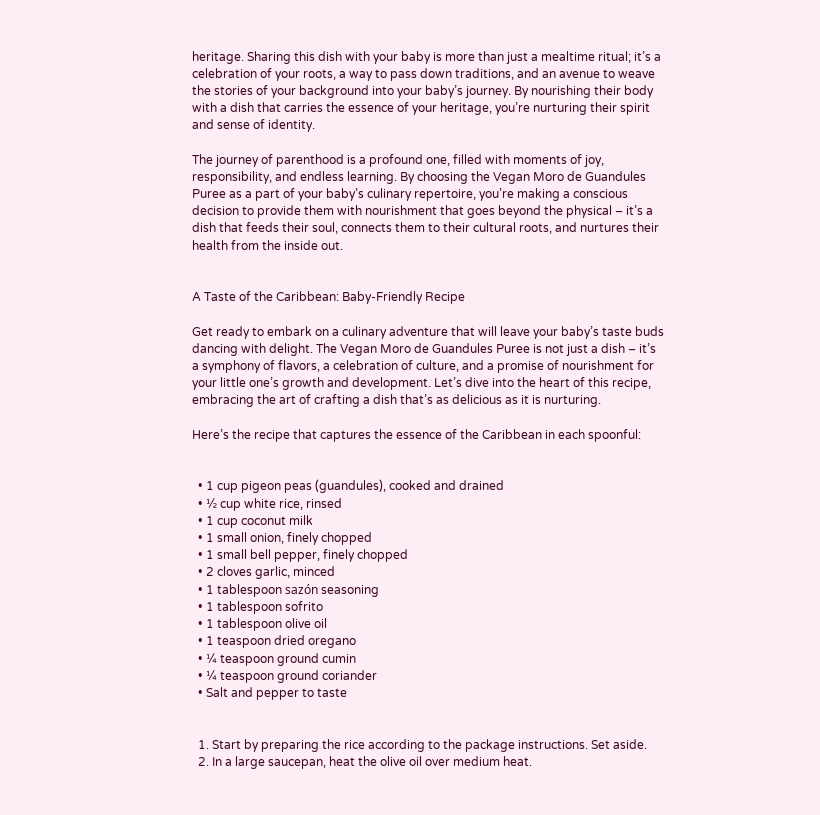heritage. Sharing this dish with your baby is more than just a mealtime ritual; it’s a celebration of your roots, a way to pass down traditions, and an avenue to weave the stories of your background into your baby’s journey. By nourishing their body with a dish that carries the essence of your heritage, you’re nurturing their spirit and sense of identity.

The journey of parenthood is a profound one, filled with moments of joy, responsibility, and endless learning. By choosing the Vegan Moro de Guandules Puree as a part of your baby’s culinary repertoire, you’re making a conscious decision to provide them with nourishment that goes beyond the physical – it’s a dish that feeds their soul, connects them to their cultural roots, and nurtures their health from the inside out.


A Taste of the Caribbean: Baby-Friendly Recipe

Get ready to embark on a culinary adventure that will leave your baby’s taste buds dancing with delight. The Vegan Moro de Guandules Puree is not just a dish – it’s a symphony of flavors, a celebration of culture, and a promise of nourishment for your little one’s growth and development. Let’s dive into the heart of this recipe, embracing the art of crafting a dish that’s as delicious as it is nurturing.

Here’s the recipe that captures the essence of the Caribbean in each spoonful:


  • 1 cup pigeon peas (guandules), cooked and drained
  • ½ cup white rice, rinsed
  • 1 cup coconut milk
  • 1 small onion, finely chopped
  • 1 small bell pepper, finely chopped
  • 2 cloves garlic, minced
  • 1 tablespoon sazón seasoning
  • 1 tablespoon sofrito
  • 1 tablespoon olive oil
  • 1 teaspoon dried oregano
  • ¼ teaspoon ground cumin
  • ¼ teaspoon ground coriander
  • Salt and pepper to taste


  1. Start by preparing the rice according to the package instructions. Set aside.
  2. In a large saucepan, heat the olive oil over medium heat.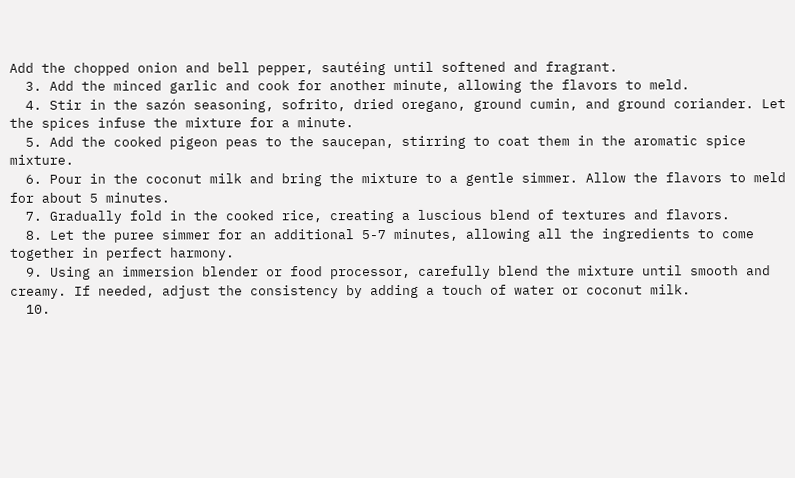Add the chopped onion and bell pepper, sautéing until softened and fragrant.
  3. Add the minced garlic and cook for another minute, allowing the flavors to meld.
  4. Stir in the sazón seasoning, sofrito, dried oregano, ground cumin, and ground coriander. Let the spices infuse the mixture for a minute.
  5. Add the cooked pigeon peas to the saucepan, stirring to coat them in the aromatic spice mixture.
  6. Pour in the coconut milk and bring the mixture to a gentle simmer. Allow the flavors to meld for about 5 minutes.
  7. Gradually fold in the cooked rice, creating a luscious blend of textures and flavors.
  8. Let the puree simmer for an additional 5-7 minutes, allowing all the ingredients to come together in perfect harmony.
  9. Using an immersion blender or food processor, carefully blend the mixture until smooth and creamy. If needed, adjust the consistency by adding a touch of water or coconut milk.
  10.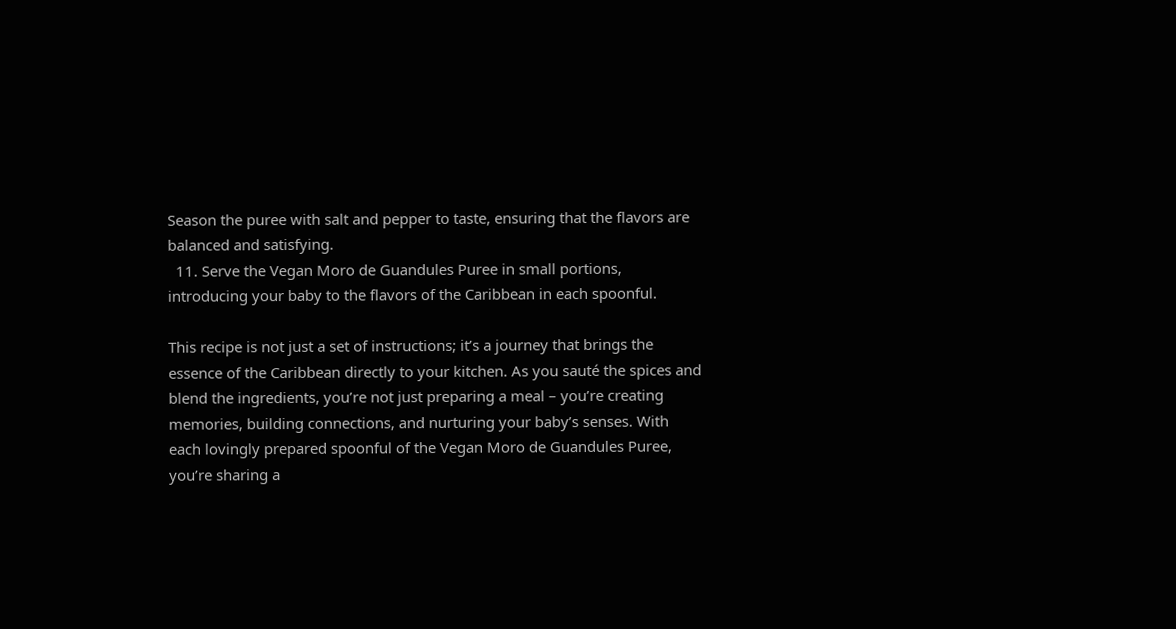Season the puree with salt and pepper to taste, ensuring that the flavors are balanced and satisfying.
  11. Serve the Vegan Moro de Guandules Puree in small portions, introducing your baby to the flavors of the Caribbean in each spoonful.

This recipe is not just a set of instructions; it’s a journey that brings the essence of the Caribbean directly to your kitchen. As you sauté the spices and blend the ingredients, you’re not just preparing a meal – you’re creating memories, building connections, and nurturing your baby’s senses. With each lovingly prepared spoonful of the Vegan Moro de Guandules Puree, you’re sharing a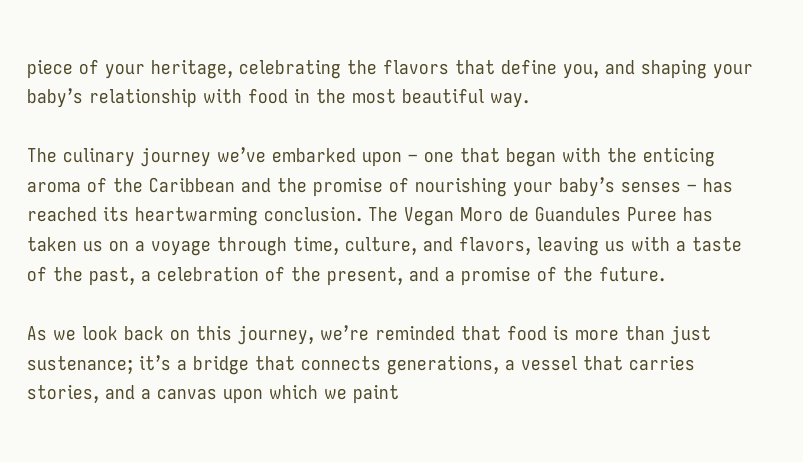piece of your heritage, celebrating the flavors that define you, and shaping your baby’s relationship with food in the most beautiful way.

The culinary journey we’ve embarked upon – one that began with the enticing aroma of the Caribbean and the promise of nourishing your baby’s senses – has reached its heartwarming conclusion. The Vegan Moro de Guandules Puree has taken us on a voyage through time, culture, and flavors, leaving us with a taste of the past, a celebration of the present, and a promise of the future.

As we look back on this journey, we’re reminded that food is more than just sustenance; it’s a bridge that connects generations, a vessel that carries stories, and a canvas upon which we paint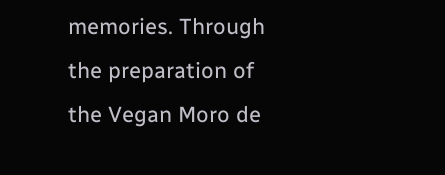memories. Through the preparation of the Vegan Moro de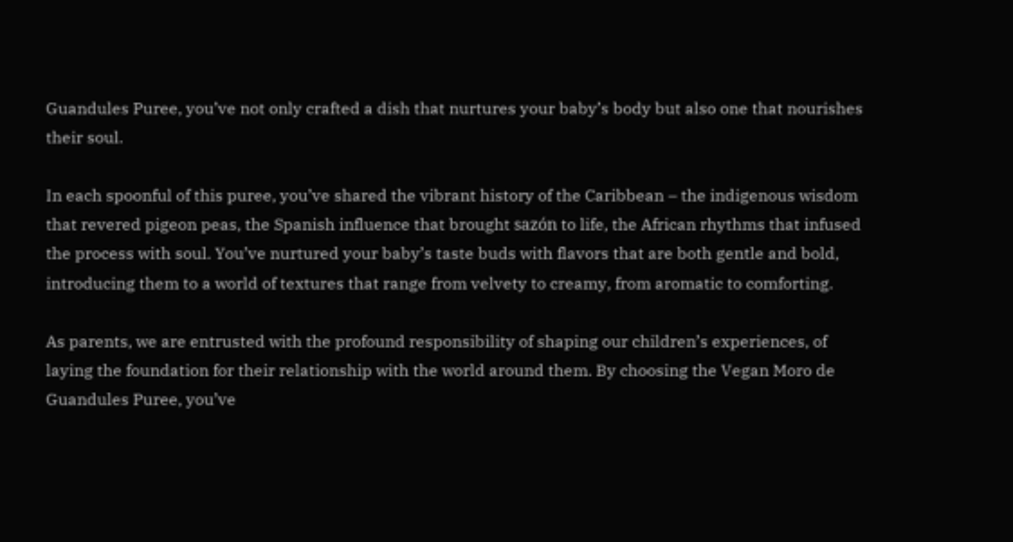Guandules Puree, you’ve not only crafted a dish that nurtures your baby’s body but also one that nourishes their soul.

In each spoonful of this puree, you’ve shared the vibrant history of the Caribbean – the indigenous wisdom that revered pigeon peas, the Spanish influence that brought sazón to life, the African rhythms that infused the process with soul. You’ve nurtured your baby’s taste buds with flavors that are both gentle and bold, introducing them to a world of textures that range from velvety to creamy, from aromatic to comforting.

As parents, we are entrusted with the profound responsibility of shaping our children’s experiences, of laying the foundation for their relationship with the world around them. By choosing the Vegan Moro de Guandules Puree, you’ve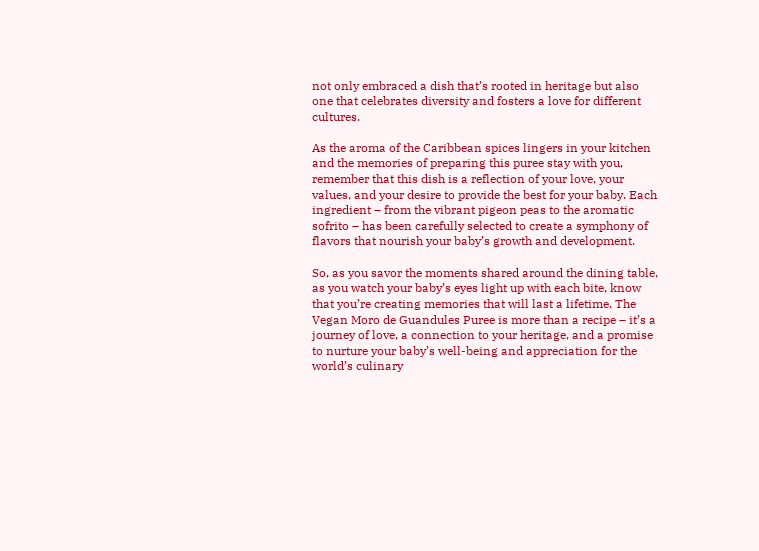not only embraced a dish that’s rooted in heritage but also one that celebrates diversity and fosters a love for different cultures.

As the aroma of the Caribbean spices lingers in your kitchen and the memories of preparing this puree stay with you, remember that this dish is a reflection of your love, your values, and your desire to provide the best for your baby. Each ingredient – from the vibrant pigeon peas to the aromatic sofrito – has been carefully selected to create a symphony of flavors that nourish your baby’s growth and development.

So, as you savor the moments shared around the dining table, as you watch your baby’s eyes light up with each bite, know that you’re creating memories that will last a lifetime. The Vegan Moro de Guandules Puree is more than a recipe – it’s a journey of love, a connection to your heritage, and a promise to nurture your baby’s well-being and appreciation for the world’s culinary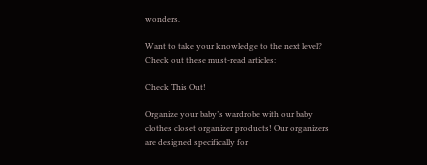wonders.

Want to take your knowledge to the next level? Check out these must-read articles:

Check This Out!

Organize your baby’s wardrobe with our baby clothes closet organizer products! Our organizers are designed specifically for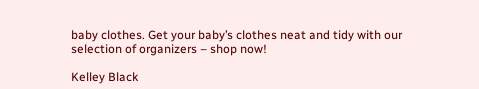baby clothes. Get your baby’s clothes neat and tidy with our selection of organizers – shop now!

Kelley Black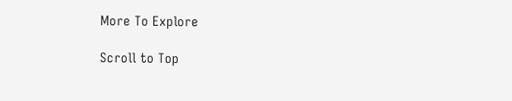More To Explore

Scroll to Top